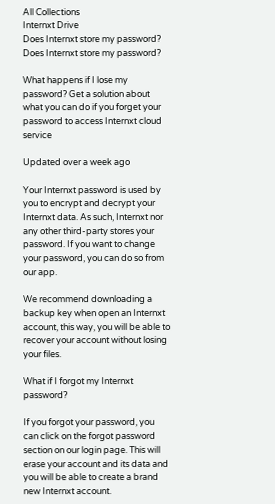All Collections
Internxt Drive
Does Internxt store my password?
Does Internxt store my password?

What happens if I lose my password? Get a solution about what you can do if you forget your password to access Internxt cloud service

Updated over a week ago

Your Internxt password is used by you to encrypt and decrypt your Internxt data. As such, Internxt nor any other third-party stores your password. If you want to change your password, you can do so from our app.

We recommend downloading a backup key when open an Internxt account, this way, you will be able to recover your account without losing your files.

What if I forgot my Internxt password?

If you forgot your password, you can click on the forgot password section on our login page. This will erase your account and its data and you will be able to create a brand new Internxt account.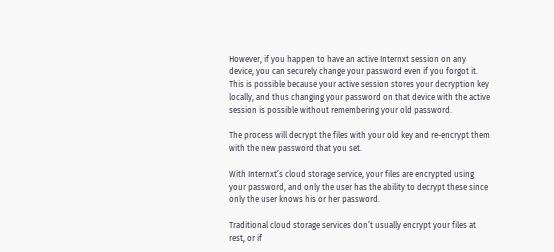However, if you happen to have an active Internxt session on any device, you can securely change your password even if you forgot it. This is possible because your active session stores your decryption key locally, and thus changing your password on that device with the active session is possible without remembering your old password.

The process will decrypt the files with your old key and re-encrypt them with the new password that you set.

With Internxt’s cloud storage service, your files are encrypted using your password, and only the user has the ability to decrypt these since only the user knows his or her password.

Traditional cloud storage services don’t usually encrypt your files at rest, or if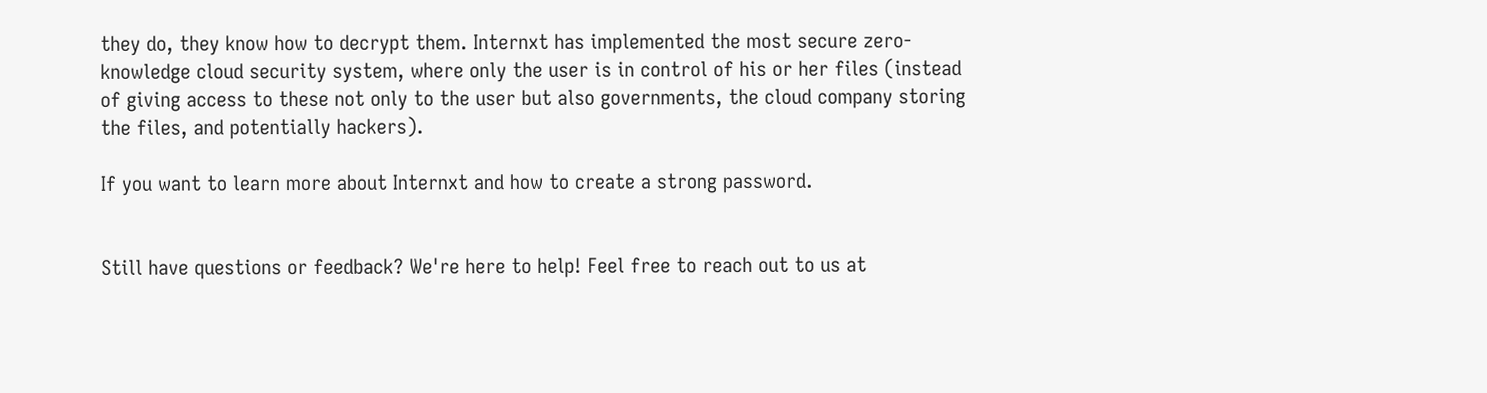they do, they know how to decrypt them. Internxt has implemented the most secure zero-knowledge cloud security system, where only the user is in control of his or her files (instead of giving access to these not only to the user but also governments, the cloud company storing the files, and potentially hackers).

If you want to learn more about Internxt and how to create a strong password.


Still have questions or feedback? We're here to help! Feel free to reach out to us at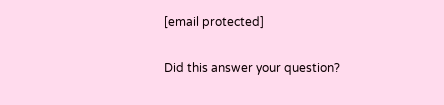[email protected]

Did this answer your question?